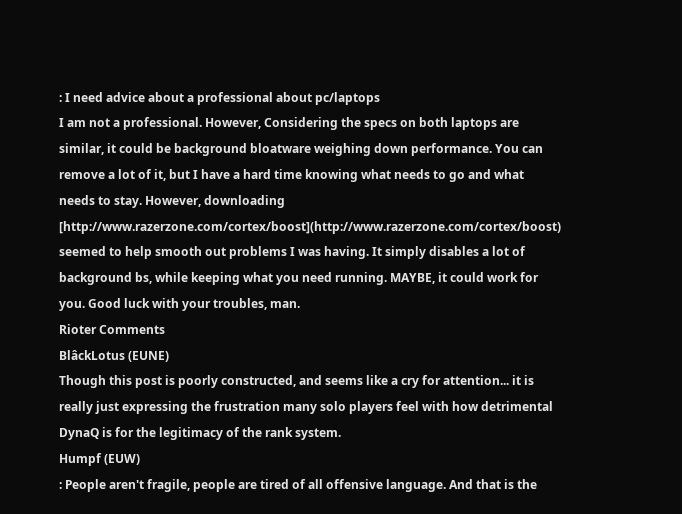: I need advice about a professional about pc/laptops
I am not a professional. However, Considering the specs on both laptops are similar, it could be background bloatware weighing down performance. You can remove a lot of it, but I have a hard time knowing what needs to go and what needs to stay. However, downloading [http://www.razerzone.com/cortex/boost](http://www.razerzone.com/cortex/boost) seemed to help smooth out problems I was having. It simply disables a lot of background bs, while keeping what you need running. MAYBE, it could work for you. Good luck with your troubles, man.
Rioter Comments
BlâckLotus (EUNE)
Though this post is poorly constructed, and seems like a cry for attention... it is really just expressing the frustration many solo players feel with how detrimental DynaQ is for the legitimacy of the rank system.
Humpf (EUW)
: People aren't fragile, people are tired of all offensive language. And that is the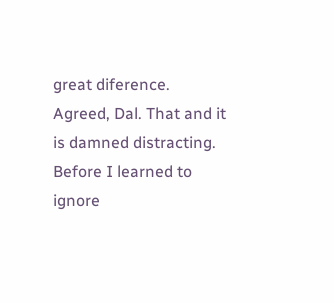great diference.
Agreed, Dal. That and it is damned distracting. Before I learned to ignore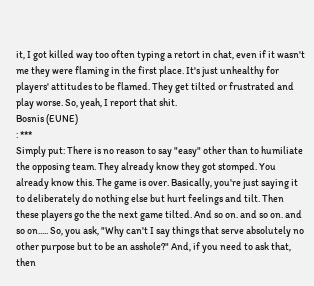it, I got killed way too often typing a retort in chat, even if it wasn't me they were flaming in the first place. It's just unhealthy for players' attitudes to be flamed. They get tilted or frustrated and play worse. So, yeah, I report that shit.
Bosnis (EUNE)
: ***
Simply put: There is no reason to say "easy" other than to humiliate the opposing team. They already know they got stomped. You already know this. The game is over. Basically, you're just saying it to deliberately do nothing else but hurt feelings and tilt. Then these players go the the next game tilted. And so on. and so on. and so on..... So, you ask, "Why can't I say things that serve absolutely no other purpose but to be an asshole?" And, if you need to ask that, then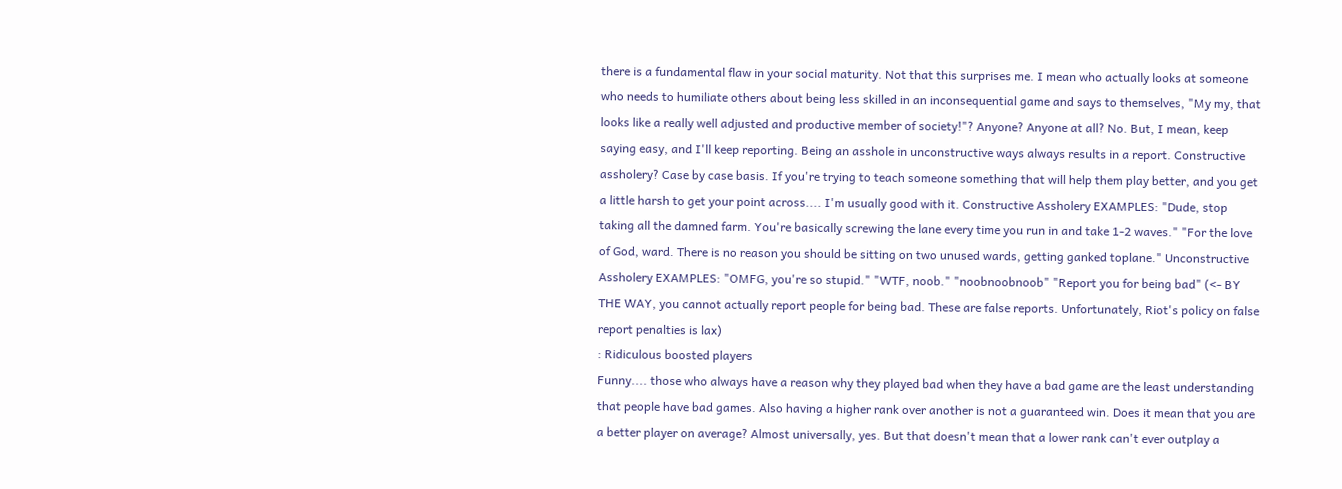there is a fundamental flaw in your social maturity. Not that this surprises me. I mean who actually looks at someone who needs to humiliate others about being less skilled in an inconsequential game and says to themselves, "My my, that looks like a really well adjusted and productive member of society!"? Anyone? Anyone at all? No. But, I mean, keep saying easy, and I'll keep reporting. Being an asshole in unconstructive ways always results in a report. Constructive assholery? Case by case basis. If you're trying to teach someone something that will help them play better, and you get a little harsh to get your point across.... I'm usually good with it. Constructive Assholery EXAMPLES: "Dude, stop taking all the damned farm. You're basically screwing the lane every time you run in and take 1-2 waves." "For the love of God, ward. There is no reason you should be sitting on two unused wards, getting ganked toplane." Unconstructive Assholery EXAMPLES: "OMFG, you're so stupid." "WTF, noob." "noobnoobnoob" "Report you for being bad" (<- BY THE WAY, you cannot actually report people for being bad. These are false reports. Unfortunately, Riot's policy on false report penalties is lax)
: Ridiculous boosted players
Funny.... those who always have a reason why they played bad when they have a bad game are the least understanding that people have bad games. Also having a higher rank over another is not a guaranteed win. Does it mean that you are a better player on average? Almost universally, yes. But that doesn't mean that a lower rank can't ever outplay a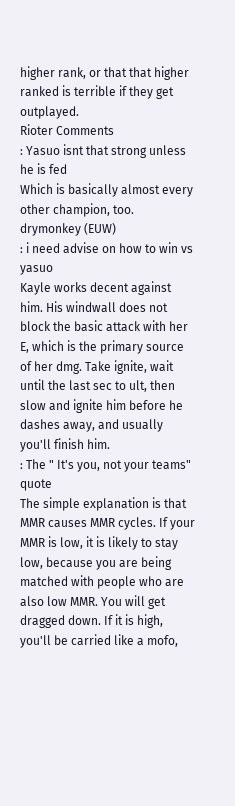higher rank, or that that higher ranked is terrible if they get outplayed.
Rioter Comments
: Yasuo isnt that strong unless he is fed
Which is basically almost every other champion, too.
drymonkey (EUW)
: i need advise on how to win vs yasuo
Kayle works decent against him. His windwall does not block the basic attack with her E, which is the primary source of her dmg. Take ignite, wait until the last sec to ult, then slow and ignite him before he dashes away, and usually you'll finish him.
: The " It's you, not your teams" quote
The simple explanation is that MMR causes MMR cycles. If your MMR is low, it is likely to stay low, because you are being matched with people who are also low MMR. You will get dragged down. If it is high, you'll be carried like a mofo,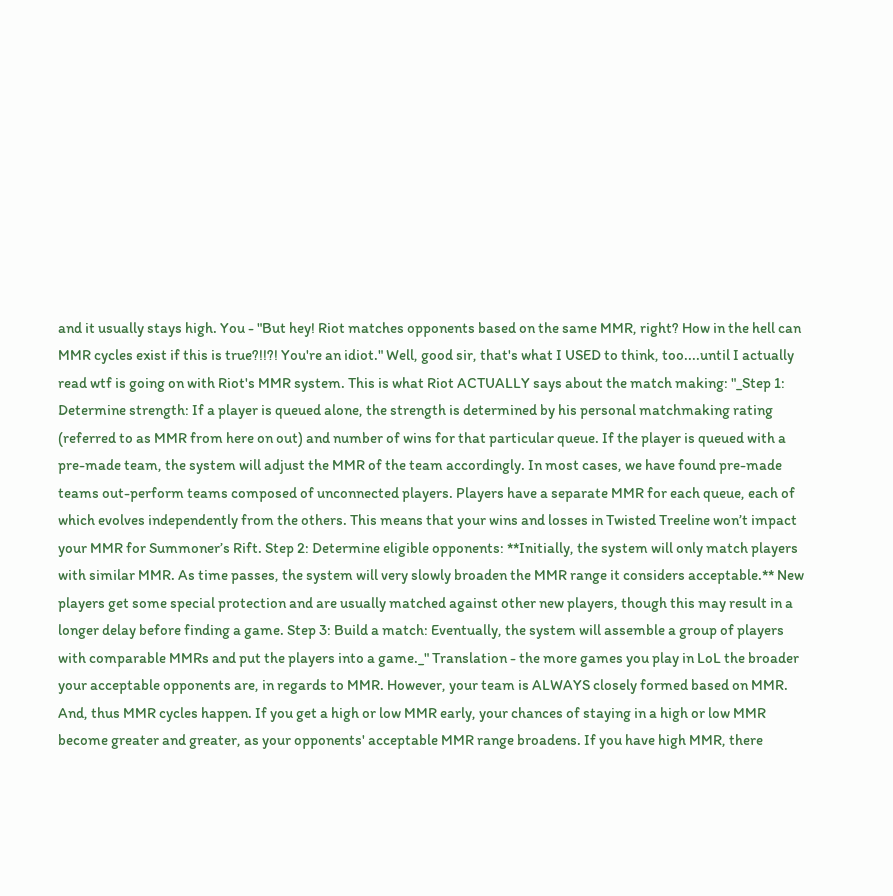and it usually stays high. You - "But hey! Riot matches opponents based on the same MMR, right? How in the hell can MMR cycles exist if this is true?!!?! You're an idiot." Well, good sir, that's what I USED to think, too....until I actually read wtf is going on with Riot's MMR system. This is what Riot ACTUALLY says about the match making: "_Step 1: Determine strength: If a player is queued alone, the strength is determined by his personal matchmaking rating (referred to as MMR from here on out) and number of wins for that particular queue. If the player is queued with a pre-made team, the system will adjust the MMR of the team accordingly. In most cases, we have found pre-made teams out-perform teams composed of unconnected players. Players have a separate MMR for each queue, each of which evolves independently from the others. This means that your wins and losses in Twisted Treeline won’t impact your MMR for Summoner’s Rift. Step 2: Determine eligible opponents: **Initially, the system will only match players with similar MMR. As time passes, the system will very slowly broaden the MMR range it considers acceptable.** New players get some special protection and are usually matched against other new players, though this may result in a longer delay before finding a game. Step 3: Build a match: Eventually, the system will assemble a group of players with comparable MMRs and put the players into a game._" Translation - the more games you play in LoL the broader your acceptable opponents are, in regards to MMR. However, your team is ALWAYS closely formed based on MMR. And, thus MMR cycles happen. If you get a high or low MMR early, your chances of staying in a high or low MMR become greater and greater, as your opponents' acceptable MMR range broadens. If you have high MMR, there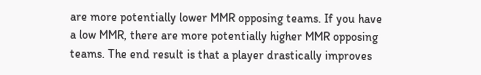are more potentially lower MMR opposing teams. If you have a low MMR, there are more potentially higher MMR opposing teams. The end result is that a player drastically improves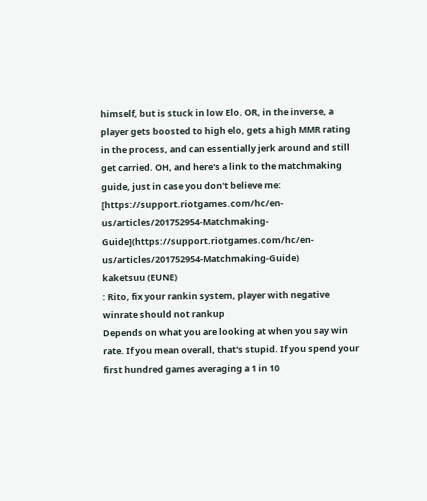himself, but is stuck in low Elo. OR, in the inverse, a player gets boosted to high elo, gets a high MMR rating in the process, and can essentially jerk around and still get carried. OH, and here's a link to the matchmaking guide, just in case you don't believe me: [https://support.riotgames.com/hc/en-us/articles/201752954-Matchmaking-Guide](https://support.riotgames.com/hc/en-us/articles/201752954-Matchmaking-Guide)
kaketsuu (EUNE)
: Rito, fix your rankin system, player with negative winrate should not rankup
Depends on what you are looking at when you say win rate. If you mean overall, that's stupid. If you spend your first hundred games averaging a 1 in 10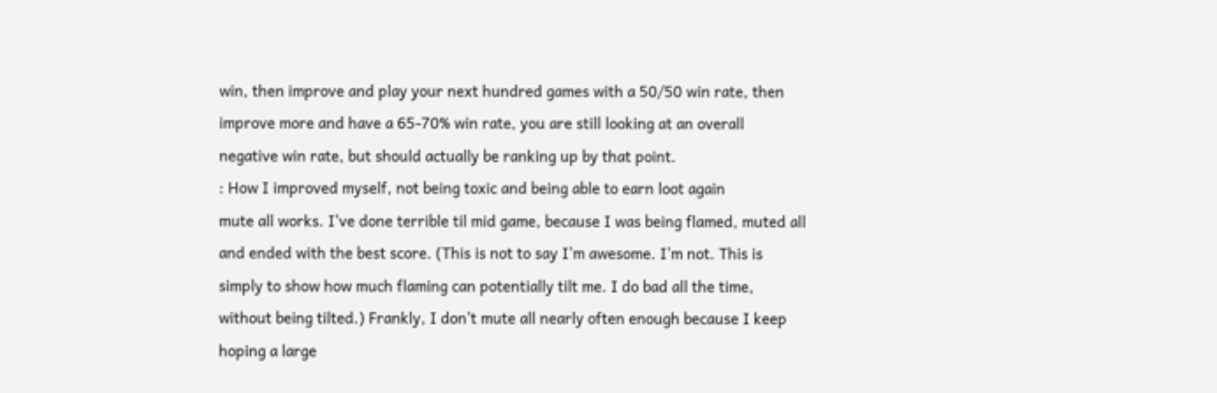win, then improve and play your next hundred games with a 50/50 win rate, then improve more and have a 65-70% win rate, you are still looking at an overall negative win rate, but should actually be ranking up by that point.
: How I improved myself, not being toxic and being able to earn loot again
mute all works. I've done terrible til mid game, because I was being flamed, muted all and ended with the best score. (This is not to say I'm awesome. I'm not. This is simply to show how much flaming can potentially tilt me. I do bad all the time, without being tilted.) Frankly, I don't mute all nearly often enough because I keep hoping a large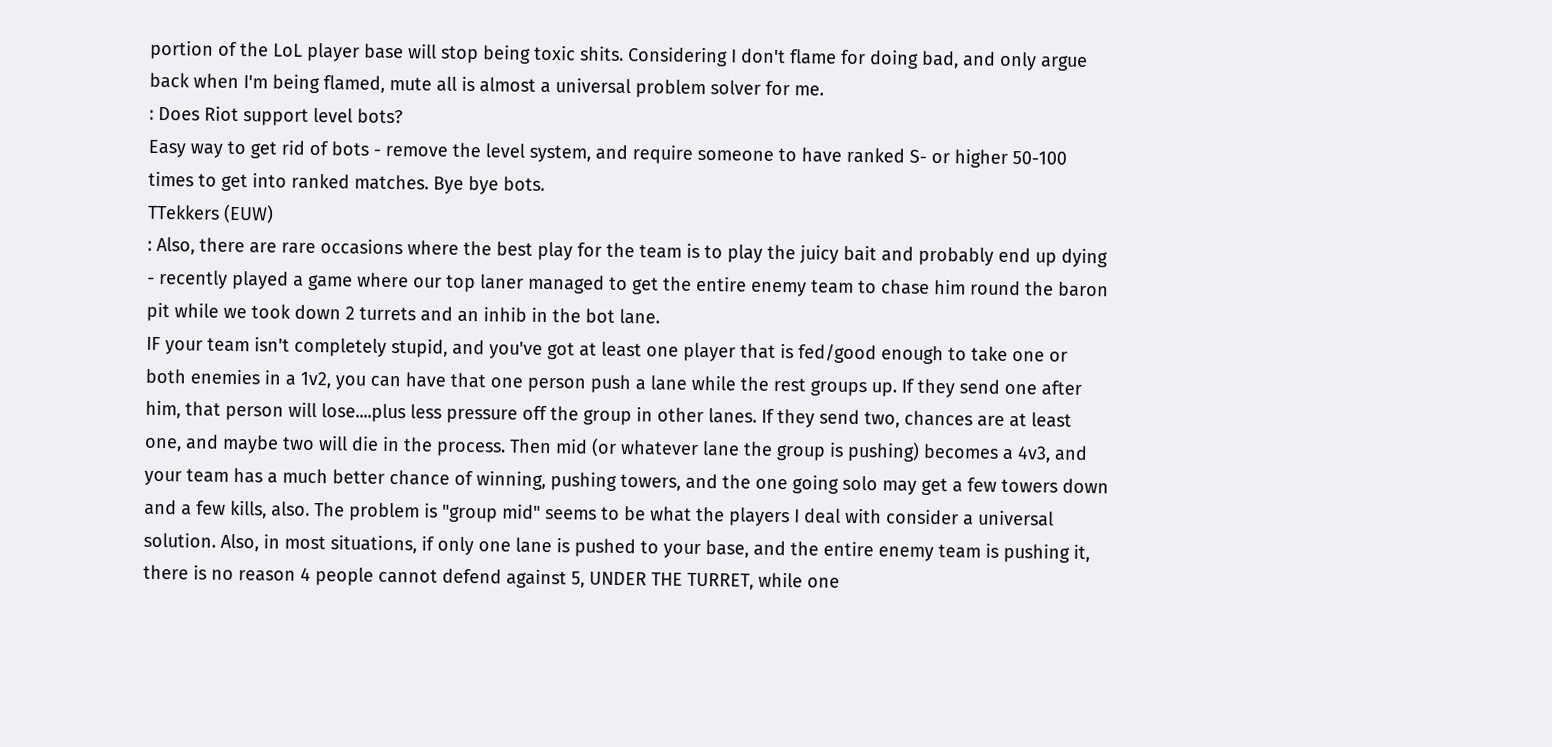portion of the LoL player base will stop being toxic shits. Considering I don't flame for doing bad, and only argue back when I'm being flamed, mute all is almost a universal problem solver for me.
: Does Riot support level bots?
Easy way to get rid of bots - remove the level system, and require someone to have ranked S- or higher 50-100 times to get into ranked matches. Bye bye bots.
TTekkers (EUW)
: Also, there are rare occasions where the best play for the team is to play the juicy bait and probably end up dying - recently played a game where our top laner managed to get the entire enemy team to chase him round the baron pit while we took down 2 turrets and an inhib in the bot lane.
IF your team isn't completely stupid, and you've got at least one player that is fed/good enough to take one or both enemies in a 1v2, you can have that one person push a lane while the rest groups up. If they send one after him, that person will lose....plus less pressure off the group in other lanes. If they send two, chances are at least one, and maybe two will die in the process. Then mid (or whatever lane the group is pushing) becomes a 4v3, and your team has a much better chance of winning, pushing towers, and the one going solo may get a few towers down and a few kills, also. The problem is "group mid" seems to be what the players I deal with consider a universal solution. Also, in most situations, if only one lane is pushed to your base, and the entire enemy team is pushing it, there is no reason 4 people cannot defend against 5, UNDER THE TURRET, while one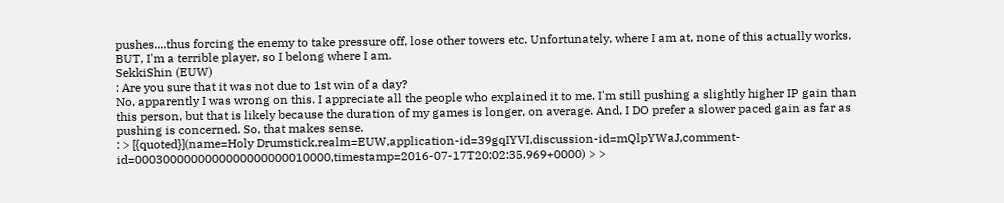pushes....thus forcing the enemy to take pressure off, lose other towers etc. Unfortunately, where I am at, none of this actually works. BUT, I'm a terrible player, so I belong where I am.
SekkiShin (EUW)
: Are you sure that it was not due to 1st win of a day?
No, apparently I was wrong on this. I appreciate all the people who explained it to me. I'm still pushing a slightly higher IP gain than this person, but that is likely because the duration of my games is longer, on average. And, I DO prefer a slower paced gain as far as pushing is concerned. So, that makes sense.
: > [{quoted}](name=Holy Drumstick,realm=EUW,application-id=39gqIYVI,discussion-id=mQlpYWaJ,comment-id=0003000000000000000000010000,timestamp=2016-07-17T20:02:35.969+0000) > >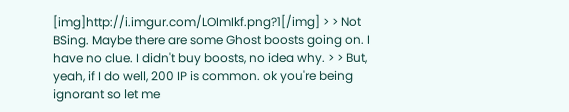[img]http://i.imgur.com/LOImIkf.png?1[/img] > > Not BSing. Maybe there are some Ghost boosts going on. I have no clue. I didn't buy boosts, no idea why. > > But, yeah, if I do well, 200 IP is common. ok you're being ignorant so let me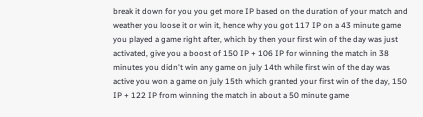break it down for you you get more IP based on the duration of your match and weather you loose it or win it, hence why you got 117 IP on a 43 minute game you played a game right after, which by then your first win of the day was just activated, give you a boost of 150 IP + 106 IP for winning the match in 38 minutes you didn't win any game on july 14th while first win of the day was active you won a game on july 15th which granted your first win of the day, 150 IP + 122 IP from winning the match in about a 50 minute game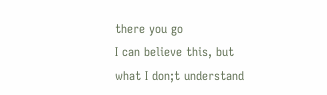there you go
I can believe this, but what I don;t understand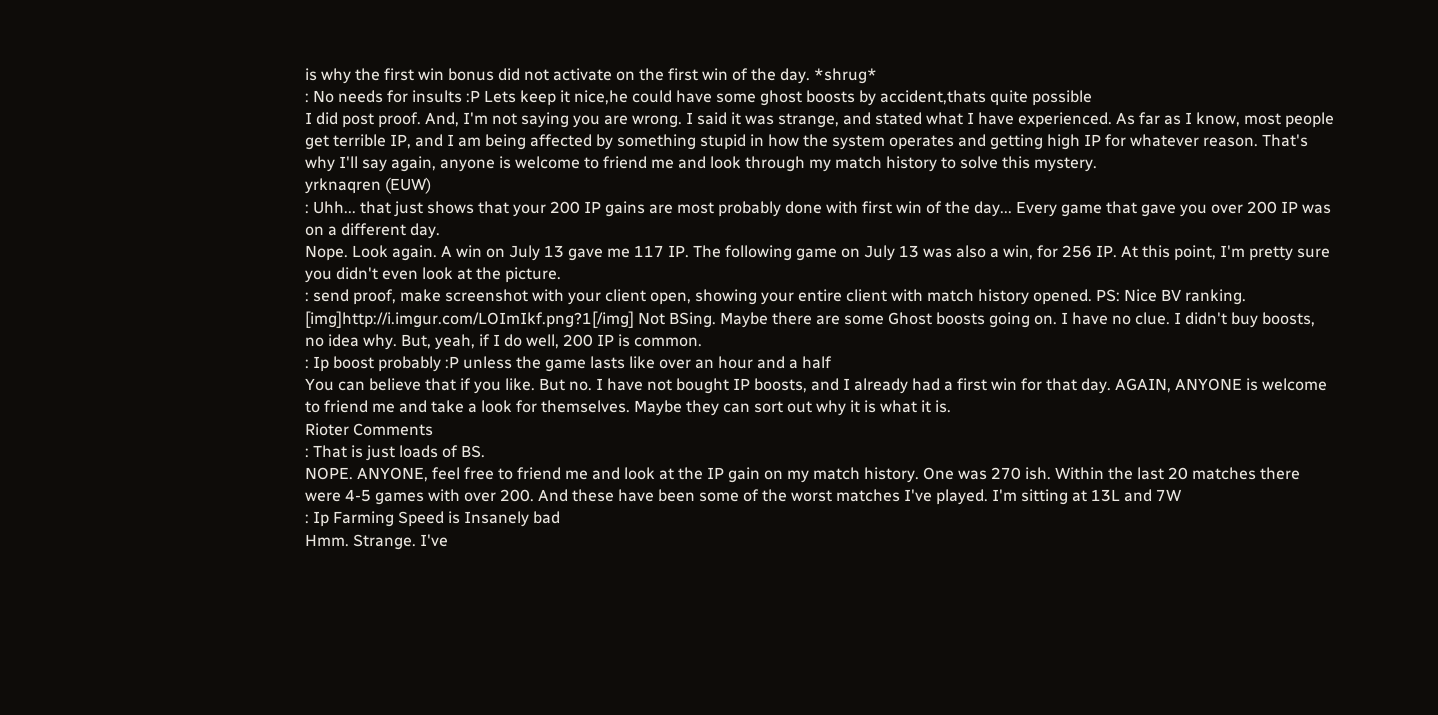is why the first win bonus did not activate on the first win of the day. *shrug*
: No needs for insults :P Lets keep it nice,he could have some ghost boosts by accident,thats quite possible
I did post proof. And, I'm not saying you are wrong. I said it was strange, and stated what I have experienced. As far as I know, most people get terrible IP, and I am being affected by something stupid in how the system operates and getting high IP for whatever reason. That's why I'll say again, anyone is welcome to friend me and look through my match history to solve this mystery.
yrknaqren (EUW)
: Uhh... that just shows that your 200 IP gains are most probably done with first win of the day... Every game that gave you over 200 IP was on a different day.
Nope. Look again. A win on July 13 gave me 117 IP. The following game on July 13 was also a win, for 256 IP. At this point, I'm pretty sure you didn't even look at the picture.
: send proof, make screenshot with your client open, showing your entire client with match history opened. PS: Nice BV ranking.
[img]http://i.imgur.com/LOImIkf.png?1[/img] Not BSing. Maybe there are some Ghost boosts going on. I have no clue. I didn't buy boosts, no idea why. But, yeah, if I do well, 200 IP is common.
: Ip boost probably :P unless the game lasts like over an hour and a half
You can believe that if you like. But no. I have not bought IP boosts, and I already had a first win for that day. AGAIN, ANYONE is welcome to friend me and take a look for themselves. Maybe they can sort out why it is what it is.
Rioter Comments
: That is just loads of BS.
NOPE. ANYONE, feel free to friend me and look at the IP gain on my match history. One was 270 ish. Within the last 20 matches there were 4-5 games with over 200. And these have been some of the worst matches I've played. I'm sitting at 13L and 7W
: Ip Farming Speed is Insanely bad
Hmm. Strange. I've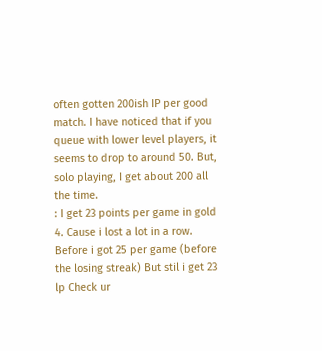often gotten 200ish IP per good match. I have noticed that if you queue with lower level players, it seems to drop to around 50. But, solo playing, I get about 200 all the time.
: I get 23 points per game in gold 4. Cause i lost a lot in a row. Before i got 25 per game (before the losing streak) But stil i get 23 lp Check ur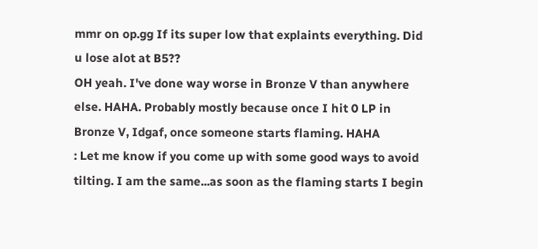mmr on op.gg If its super low that explaints everything. Did u lose alot at B5??
OH yeah. I've done way worse in Bronze V than anywhere else. HAHA. Probably mostly because once I hit 0 LP in Bronze V, Idgaf, once someone starts flaming. HAHA
: Let me know if you come up with some good ways to avoid tilting. I am the same...as soon as the flaming starts I begin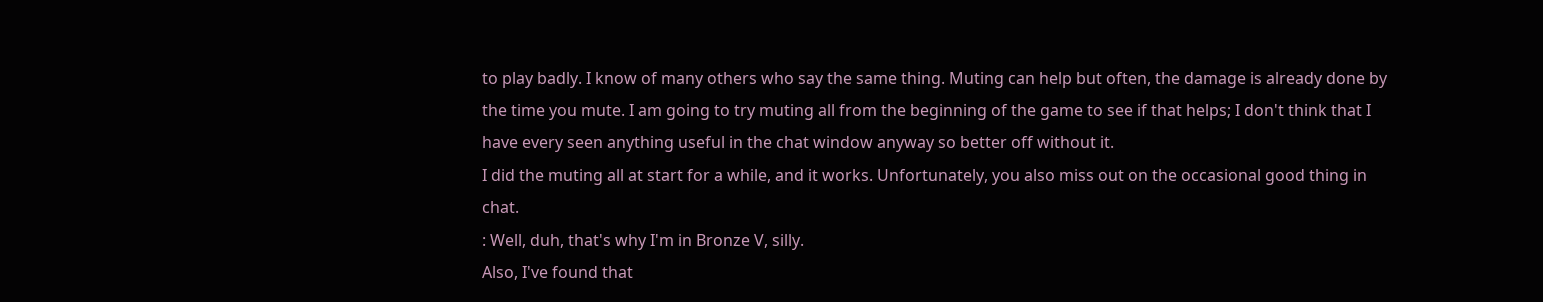to play badly. I know of many others who say the same thing. Muting can help but often, the damage is already done by the time you mute. I am going to try muting all from the beginning of the game to see if that helps; I don't think that I have every seen anything useful in the chat window anyway so better off without it.
I did the muting all at start for a while, and it works. Unfortunately, you also miss out on the occasional good thing in chat.
: Well, duh, that's why I'm in Bronze V, silly.
Also, I've found that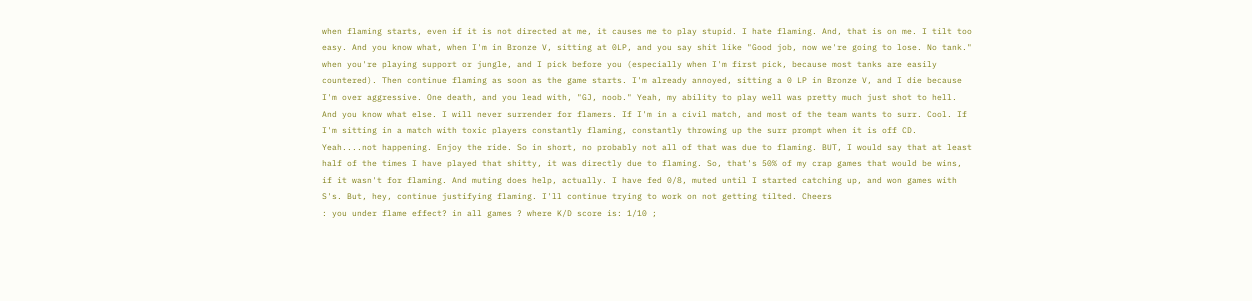when flaming starts, even if it is not directed at me, it causes me to play stupid. I hate flaming. And, that is on me. I tilt too easy. And you know what, when I'm in Bronze V, sitting at 0LP, and you say shit like "Good job, now we're going to lose. No tank." when you're playing support or jungle, and I pick before you (especially when I'm first pick, because most tanks are easily countered). Then continue flaming as soon as the game starts. I'm already annoyed, sitting a 0 LP in Bronze V, and I die because I'm over aggressive. One death, and you lead with, "GJ, noob." Yeah, my ability to play well was pretty much just shot to hell. And you know what else. I will never surrender for flamers. If I'm in a civil match, and most of the team wants to surr. Cool. If I'm sitting in a match with toxic players constantly flaming, constantly throwing up the surr prompt when it is off CD. Yeah....not happening. Enjoy the ride. So in short, no probably not all of that was due to flaming. BUT, I would say that at least half of the times I have played that shitty, it was directly due to flaming. So, that's 50% of my crap games that would be wins, if it wasn't for flaming. And muting does help, actually. I have fed 0/8, muted until I started catching up, and won games with S's. But, hey, continue justifying flaming. I'll continue trying to work on not getting tilted. Cheers
: you under flame effect? in all games ? where K/D score is: 1/10 ;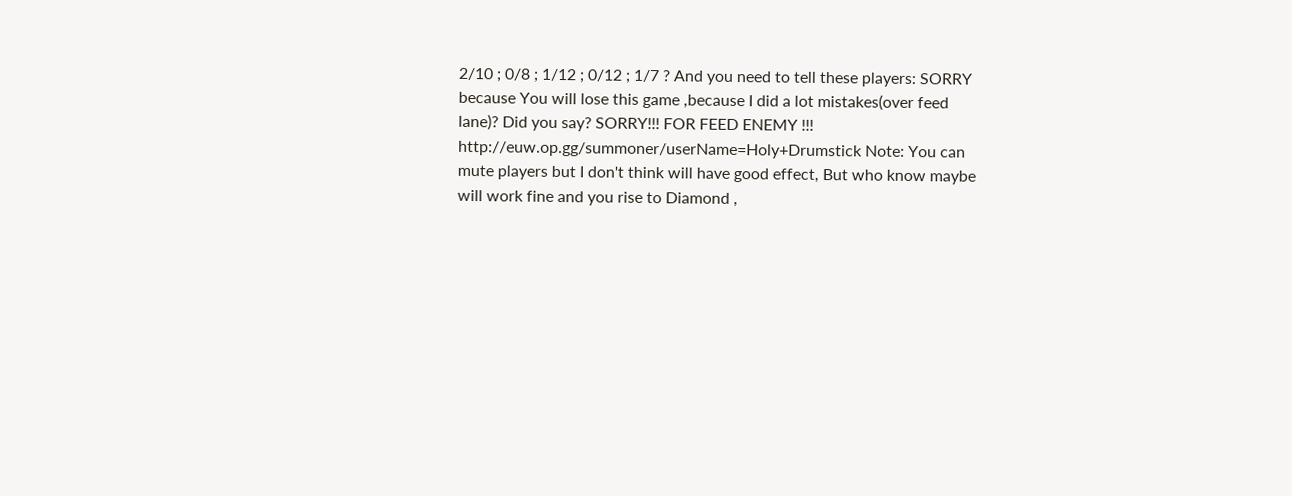2/10 ; 0/8 ; 1/12 ; 0/12 ; 1/7 ? And you need to tell these players: SORRY because You will lose this game ,because I did a lot mistakes(over feed lane)? Did you say? SORRY!!! FOR FEED ENEMY !!! http://euw.op.gg/summoner/userName=Holy+Drumstick Note: You can mute players but I don't think will have good effect, But who know maybe will work fine and you rise to Diamond ,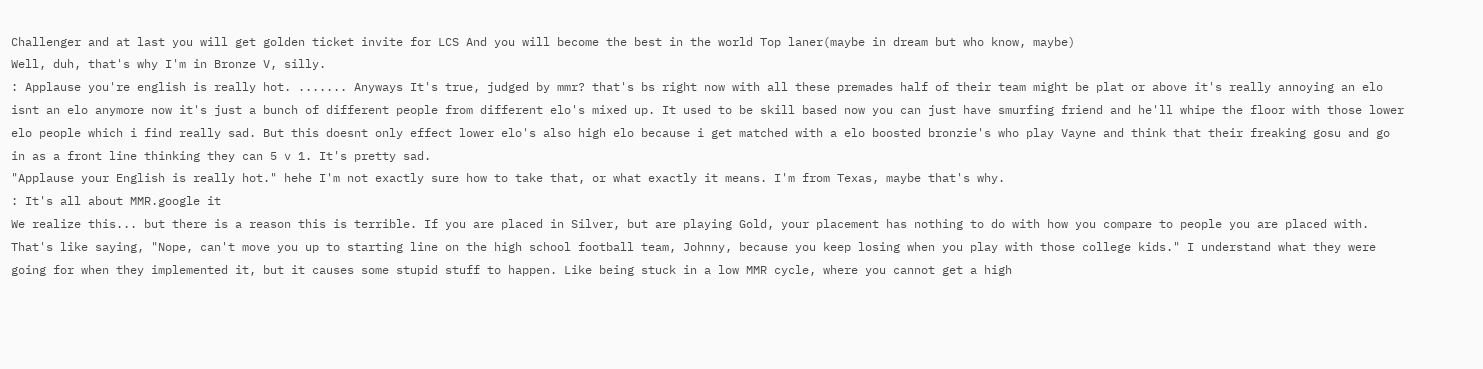Challenger and at last you will get golden ticket invite for LCS And you will become the best in the world Top laner(maybe in dream but who know, maybe)
Well, duh, that's why I'm in Bronze V, silly.
: Applause you're english is really hot. ....... Anyways It's true, judged by mmr? that's bs right now with all these premades half of their team might be plat or above it's really annoying an elo isnt an elo anymore now it's just a bunch of different people from different elo's mixed up. It used to be skill based now you can just have smurfing friend and he'll whipe the floor with those lower elo people which i find really sad. But this doesnt only effect lower elo's also high elo because i get matched with a elo boosted bronzie's who play Vayne and think that their freaking gosu and go in as a front line thinking they can 5 v 1. It's pretty sad.
"Applause your English is really hot." hehe I'm not exactly sure how to take that, or what exactly it means. I'm from Texas, maybe that's why.
: It's all about MMR.google it
We realize this... but there is a reason this is terrible. If you are placed in Silver, but are playing Gold, your placement has nothing to do with how you compare to people you are placed with. That's like saying, "Nope, can't move you up to starting line on the high school football team, Johnny, because you keep losing when you play with those college kids." I understand what they were going for when they implemented it, but it causes some stupid stuff to happen. Like being stuck in a low MMR cycle, where you cannot get a high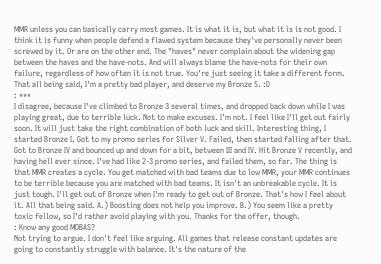MMR unless you can basically carry most games. It is what it is, but what it is is not good. I think it is funny when people defend a flawed system because they've personally never been screwed by it. Or are on the other end. The "haves" never complain about the widening gap between the haves and the have-nots. And will always blame the have-nots for their own failure, regardless of how often it is not true. You're just seeing it take a different form. That all being said, I'm a pretty bad player, and deserve my Bronze 5. :D
: ***
I disagree, because I've climbed to Bronze 3 several times, and dropped back down while I was playing great, due to terrible luck. Not to make excuses. I'm not. I feel like I'll get out fairly soon. It will just take the right combination of both luck and skill. Interesting thing, I started Bronze I. Got to my promo series for Silver V. Failed, then started falling after that. Got to Bronze IV and bounced up and down for a bit, between III and IV. Hit Bronze V recently, and having hell ever since. I've had like 2-3 promo series, and failed them, so far. The thing is that MMR creates a cycle. You get matched with bad teams due to low MMR, your MMR continues to be terrible because you are matched with bad teams. It isn't an unbreakable cycle. It is just tough. I'll get out of Bronze when I'm ready to get out of Bronze. That's how I feel about it. All that being said. A.) Boosting does not help you improve. B.) You seem like a pretty toxic fellow, so I'd rather avoid playing with you. Thanks for the offer, though.
: Know any good MOBAS?
Not trying to argue. I don't feel like arguing. All games that release constant updates are going to constantly struggle with balance. It's the nature of the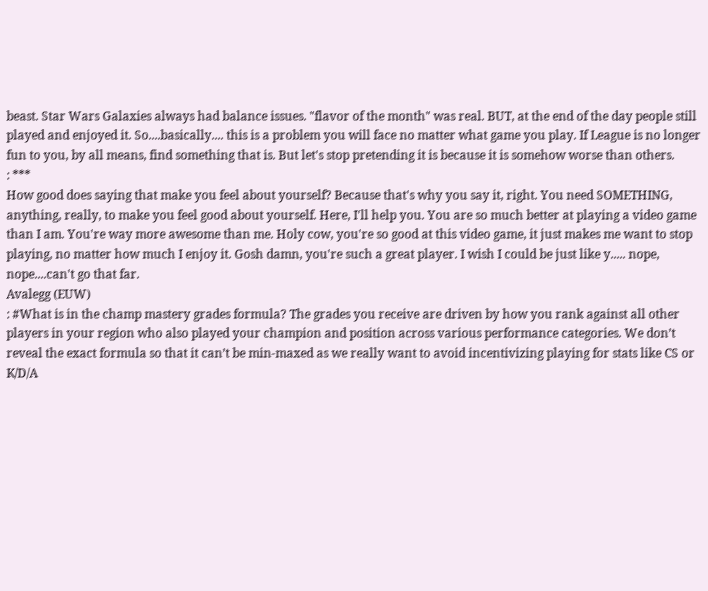beast. Star Wars Galaxies always had balance issues. "flavor of the month" was real. BUT, at the end of the day people still played and enjoyed it. So....basically.... this is a problem you will face no matter what game you play. If League is no longer fun to you, by all means, find something that is. But let's stop pretending it is because it is somehow worse than others.
: ***
How good does saying that make you feel about yourself? Because that's why you say it, right. You need SOMETHING, anything, really, to make you feel good about yourself. Here, I'll help you. You are so much better at playing a video game than I am. You're way more awesome than me. Holy cow, you're so good at this video game, it just makes me want to stop playing, no matter how much I enjoy it. Gosh damn, you're such a great player. I wish I could be just like y..... nope, nope....can't go that far.
Avalegg (EUW)
: #What is in the champ mastery grades formula? The grades you receive are driven by how you rank against all other players in your region who also played your champion and position across various performance categories. We don’t reveal the exact formula so that it can’t be min-maxed as we really want to avoid incentivizing playing for stats like CS or K/D/A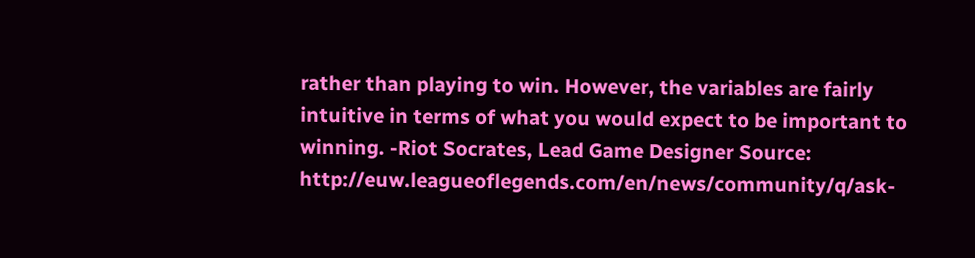rather than playing to win. However, the variables are fairly intuitive in terms of what you would expect to be important to winning. -Riot Socrates, Lead Game Designer Source: http://euw.leagueoflegends.com/en/news/community/q/ask-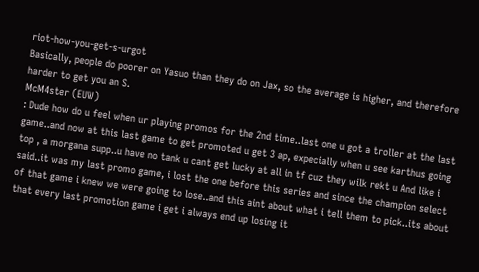riot-how-you-get-s-urgot
Basically, people do poorer on Yasuo than they do on Jax, so the average is higher, and therefore harder to get you an S.
McM4ster (EUW)
: Dude how do u feel when ur playing promos for the 2nd time..last one u got a troller at the last game..and now at this last game to get promoted u get 3 ap, expecially when u see karthus going top , a morgana supp..u have no tank u cant get lucky at all in tf cuz they wilk rekt u And like i said..it was my last promo game, i lost the one before this series and since the champion select of that game i knew we were going to lose..and this aint about what i tell them to pick..its about that every last promotion game i get i always end up losing it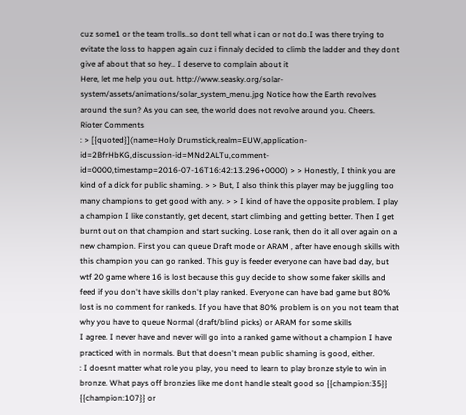cuz some1 or the team trolls..so dont tell what i can or not do.I was there trying to evitate the loss to happen again cuz i finnaly decided to climb the ladder and they dont give af about that so hey.. I deserve to complain about it
Here, let me help you out. http://www.seasky.org/solar-system/assets/animations/solar_system_menu.jpg Notice how the Earth revolves around the sun? As you can see, the world does not revolve around you. Cheers.
Rioter Comments
: > [{quoted}](name=Holy Drumstick,realm=EUW,application-id=2BfrHbKG,discussion-id=MNd2ALTu,comment-id=0000,timestamp=2016-07-16T16:42:13.296+0000) > > Honestly, I think you are kind of a dick for public shaming. > > But, I also think this player may be juggling too many champions to get good with any. > > I kind of have the opposite problem. I play a champion I like constantly, get decent, start climbing and getting better. Then I get burnt out on that champion and start sucking. Lose rank, then do it all over again on a new champion. First you can queue Draft mode or ARAM , after have enough skills with this champion you can go ranked. This guy is feeder everyone can have bad day, but wtf 20 game where 16 is lost because this guy decide to show some faker skills and feed if you don't have skills don't play ranked. Everyone can have bad game but 80% lost is no comment for rankeds. If you have that 80% problem is on you not team that why you have to queue Normal (draft/blind picks) or ARAM for some skills
I agree. I never have and never will go into a ranked game without a champion I have practiced with in normals. But that doesn't mean public shaming is good, either.
: I doesnt matter what role you play, you need to learn to play bronze style to win in bronze. What pays off bronzies like me dont handle stealt good so {{champion:35}} {{champion:107}} or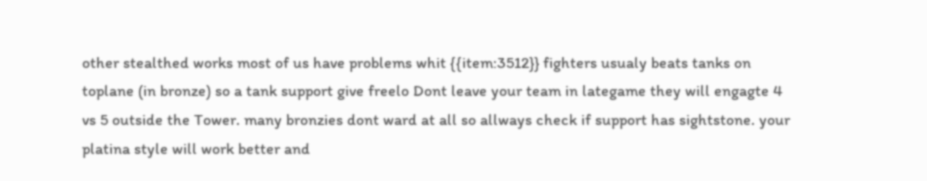other stealthed works most of us have problems whit {{item:3512}} fighters usualy beats tanks on toplane (in bronze) so a tank support give freelo Dont leave your team in lategame they will engagte 4 vs 5 outside the Tower. many bronzies dont ward at all so allways check if support has sightstone. your platina style will work better and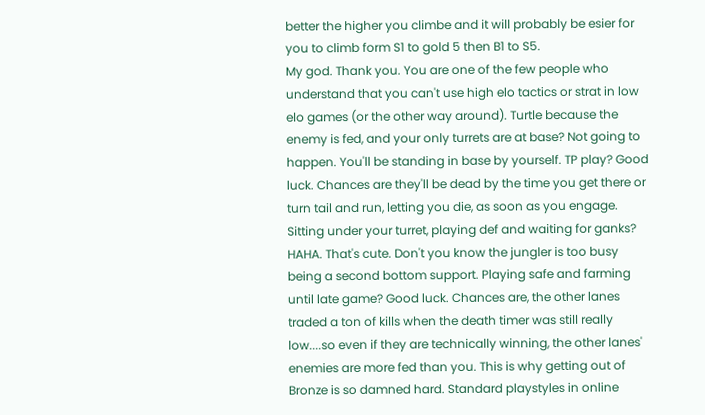better the higher you climbe and it will probably be esier for you to climb form S1 to gold 5 then B1 to S5.
My god. Thank you. You are one of the few people who understand that you can't use high elo tactics or strat in low elo games (or the other way around). Turtle because the enemy is fed, and your only turrets are at base? Not going to happen. You'll be standing in base by yourself. TP play? Good luck. Chances are they'll be dead by the time you get there or turn tail and run, letting you die, as soon as you engage. Sitting under your turret, playing def and waiting for ganks? HAHA. That's cute. Don't you know the jungler is too busy being a second bottom support. Playing safe and farming until late game? Good luck. Chances are, the other lanes traded a ton of kills when the death timer was still really low....so even if they are technically winning, the other lanes' enemies are more fed than you. This is why getting out of Bronze is so damned hard. Standard playstyles in online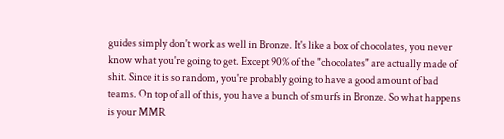guides simply don't work as well in Bronze. It's like a box of chocolates, you never know what you're going to get. Except 90% of the "chocolates" are actually made of shit. Since it is so random, you're probably going to have a good amount of bad teams. On top of all of this, you have a bunch of smurfs in Bronze. So what happens is your MMR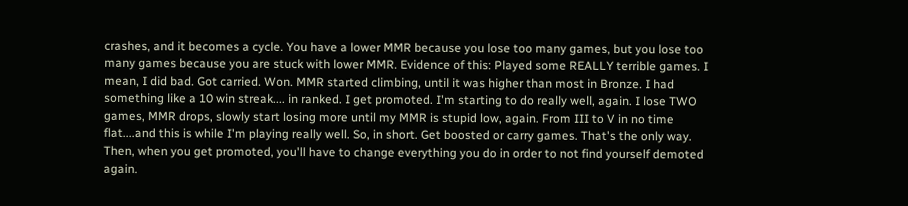crashes, and it becomes a cycle. You have a lower MMR because you lose too many games, but you lose too many games because you are stuck with lower MMR. Evidence of this: Played some REALLY terrible games. I mean, I did bad. Got carried. Won. MMR started climbing, until it was higher than most in Bronze. I had something like a 10 win streak.... in ranked. I get promoted. I'm starting to do really well, again. I lose TWO games, MMR drops, slowly start losing more until my MMR is stupid low, again. From III to V in no time flat....and this is while I'm playing really well. So, in short. Get boosted or carry games. That's the only way. Then, when you get promoted, you'll have to change everything you do in order to not find yourself demoted again.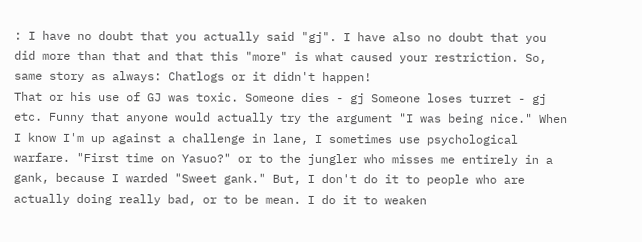: I have no doubt that you actually said "gj". I have also no doubt that you did more than that and that this "more" is what caused your restriction. So, same story as always: Chatlogs or it didn't happen!
That or his use of GJ was toxic. Someone dies - gj Someone loses turret - gj etc. Funny that anyone would actually try the argument "I was being nice." When I know I'm up against a challenge in lane, I sometimes use psychological warfare. "First time on Yasuo?" or to the jungler who misses me entirely in a gank, because I warded "Sweet gank." But, I don't do it to people who are actually doing really bad, or to be mean. I do it to weaken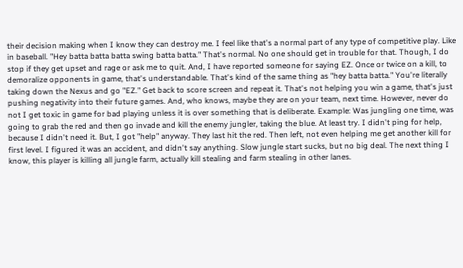their decision making when I know they can destroy me. I feel like that's a normal part of any type of competitive play. Like in baseball. "Hey batta batta batta swing batta batta." That's normal. No one should get in trouble for that. Though, I do stop if they get upset and rage or ask me to quit. And, I have reported someone for saying EZ. Once or twice on a kill, to demoralize opponents in game, that's understandable. That's kind of the same thing as "hey batta batta." You're literally taking down the Nexus and go "EZ." Get back to score screen and repeat it. That's not helping you win a game, that's just pushing negativity into their future games. And, who knows, maybe they are on your team, next time. However, never do not I get toxic in game for bad playing unless it is over something that is deliberate. Example: Was jungling one time, was going to grab the red and then go invade and kill the enemy jungler, taking the blue. At least try. I didn't ping for help, because I didn't need it. But, I got "help" anyway. They last hit the red. Then left, not even helping me get another kill for first level. I figured it was an accident, and didn't say anything. Slow jungle start sucks, but no big deal. The next thing I know, this player is killing all jungle farm, actually kill stealing and farm stealing in other lanes.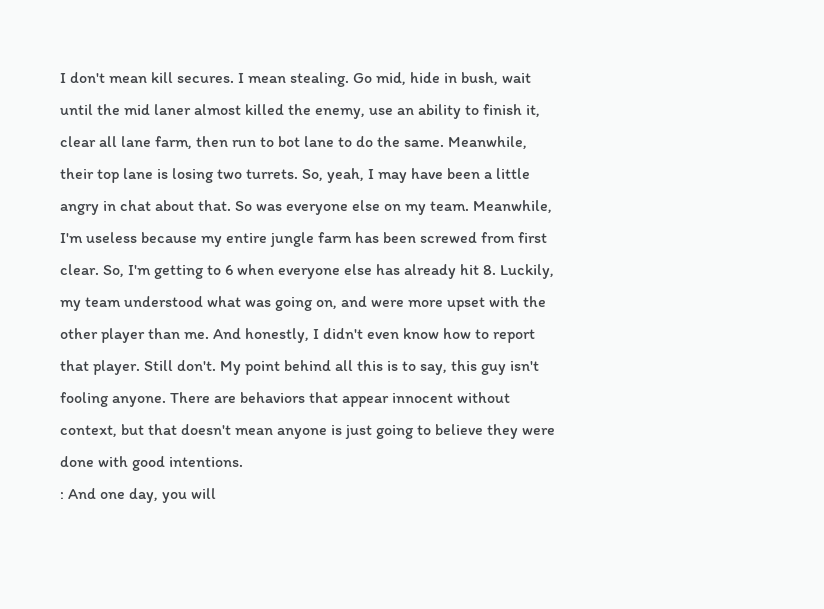I don't mean kill secures. I mean stealing. Go mid, hide in bush, wait until the mid laner almost killed the enemy, use an ability to finish it, clear all lane farm, then run to bot lane to do the same. Meanwhile, their top lane is losing two turrets. So, yeah, I may have been a little angry in chat about that. So was everyone else on my team. Meanwhile, I'm useless because my entire jungle farm has been screwed from first clear. So, I'm getting to 6 when everyone else has already hit 8. Luckily, my team understood what was going on, and were more upset with the other player than me. And honestly, I didn't even know how to report that player. Still don't. My point behind all this is to say, this guy isn't fooling anyone. There are behaviors that appear innocent without context, but that doesn't mean anyone is just going to believe they were done with good intentions.
: And one day, you will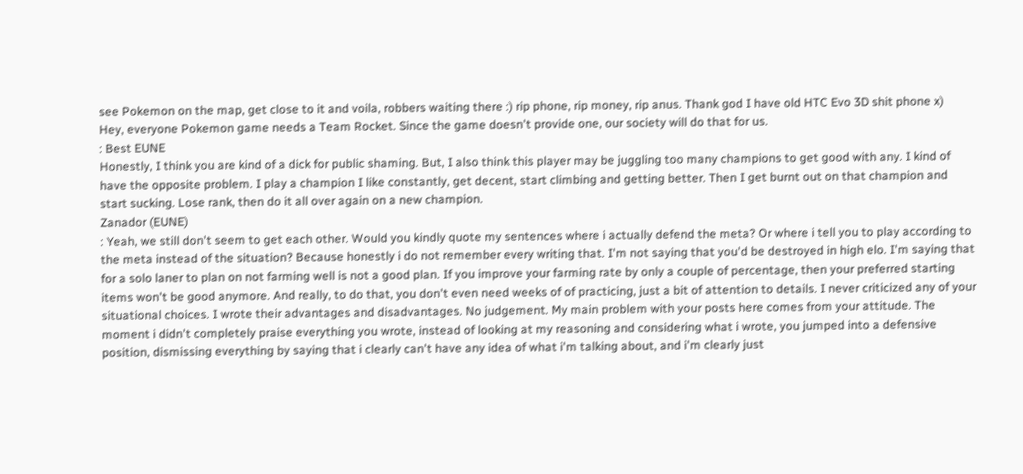see Pokemon on the map, get close to it and voila, robbers waiting there :) rip phone, rip money, rip anus. Thank god I have old HTC Evo 3D shit phone x)
Hey, everyone Pokemon game needs a Team Rocket. Since the game doesn't provide one, our society will do that for us.
: Best EUNE
Honestly, I think you are kind of a dick for public shaming. But, I also think this player may be juggling too many champions to get good with any. I kind of have the opposite problem. I play a champion I like constantly, get decent, start climbing and getting better. Then I get burnt out on that champion and start sucking. Lose rank, then do it all over again on a new champion.
Zanador (EUNE)
: Yeah, we still don't seem to get each other. Would you kindly quote my sentences where i actually defend the meta? Or where i tell you to play according to the meta instead of the situation? Because honestly i do not remember every writing that. I'm not saying that you'd be destroyed in high elo. I'm saying that for a solo laner to plan on not farming well is not a good plan. If you improve your farming rate by only a couple of percentage, then your preferred starting items won't be good anymore. And really, to do that, you don't even need weeks of of practicing, just a bit of attention to details. I never criticized any of your situational choices. I wrote their advantages and disadvantages. No judgement. My main problem with your posts here comes from your attitude. The moment i didn't completely praise everything you wrote, instead of looking at my reasoning and considering what i wrote, you jumped into a defensive position, dismissing everything by saying that i clearly can't have any idea of what i'm talking about, and i'm clearly just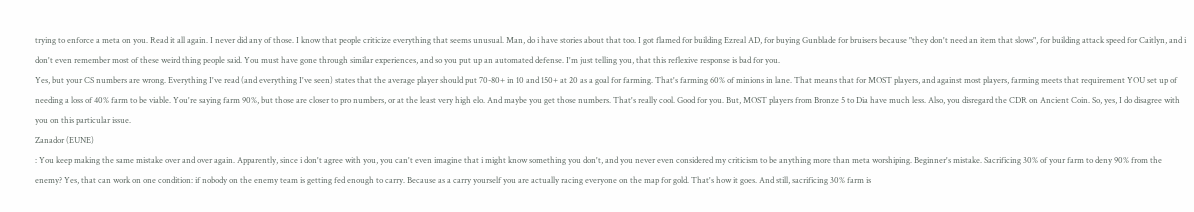trying to enforce a meta on you. Read it all again. I never did any of those. I know that people criticize everything that seems unusual. Man, do i have stories about that too. I got flamed for building Ezreal AD, for buying Gunblade for bruisers because "they don't need an item that slows", for building attack speed for Caitlyn, and i don't even remember most of these weird thing people said. You must have gone through similar experiences, and so you put up an automated defense. I'm just telling you, that this reflexive response is bad for you.
Yes, but your CS numbers are wrong. Everything I've read (and everything I've seen) states that the average player should put 70-80+ in 10 and 150+ at 20 as a goal for farming. That's farming 60% of minions in lane. That means that for MOST players, and against most players, farming meets that requirement YOU set up of needing a loss of 40% farm to be viable. You're saying farm 90%, but those are closer to pro numbers, or at the least very high elo. And maybe you get those numbers. That's really cool. Good for you. But, MOST players from Bronze 5 to Dia have much less. Also, you disregard the CDR on Ancient Coin. So, yes, I do disagree with you on this particular issue.
Zanador (EUNE)
: You keep making the same mistake over and over again. Apparently, since i don't agree with you, you can't even imagine that i might know something you don't, and you never even considered my criticism to be anything more than meta worshiping. Beginner's mistake. Sacrificing 30% of your farm to deny 90% from the enemy? Yes, that can work on one condition: if nobody on the enemy team is getting fed enough to carry. Because as a carry yourself you are actually racing everyone on the map for gold. That's how it goes. And still, sacrificing 30% farm is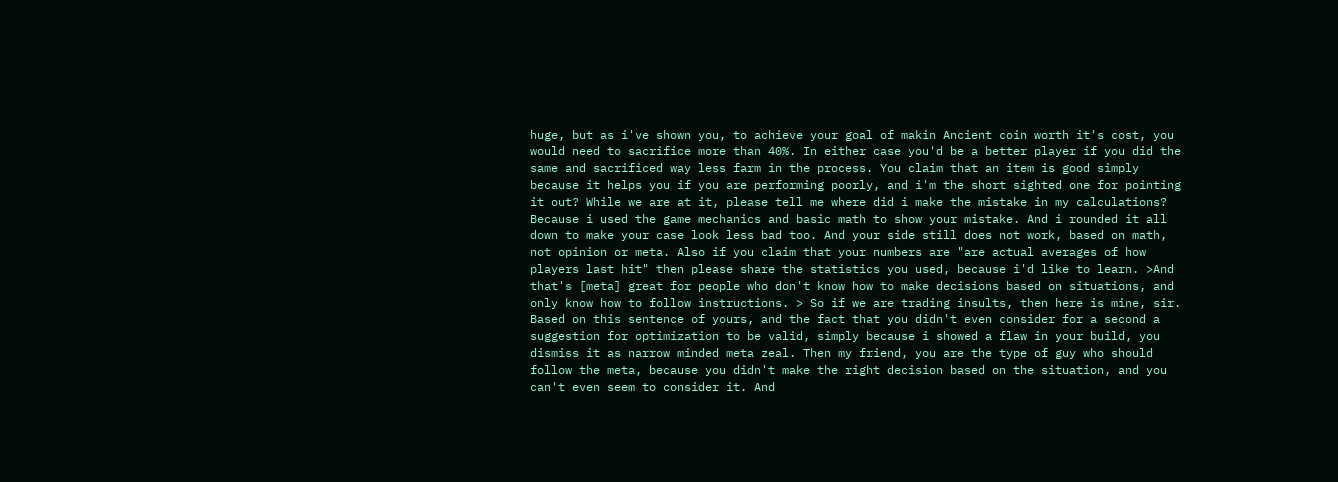huge, but as i've shown you, to achieve your goal of makin Ancient coin worth it's cost, you would need to sacrifice more than 40%. In either case you'd be a better player if you did the same and sacrificed way less farm in the process. You claim that an item is good simply because it helps you if you are performing poorly, and i'm the short sighted one for pointing it out? While we are at it, please tell me where did i make the mistake in my calculations? Because i used the game mechanics and basic math to show your mistake. And i rounded it all down to make your case look less bad too. And your side still does not work, based on math, not opinion or meta. Also if you claim that your numbers are "are actual averages of how players last hit" then please share the statistics you used, because i'd like to learn. >And that's [meta] great for people who don't know how to make decisions based on situations, and only know how to follow instructions. > So if we are trading insults, then here is mine, sir. Based on this sentence of yours, and the fact that you didn't even consider for a second a suggestion for optimization to be valid, simply because i showed a flaw in your build, you dismiss it as narrow minded meta zeal. Then my friend, you are the type of guy who should follow the meta, because you didn't make the right decision based on the situation, and you can't even seem to consider it. And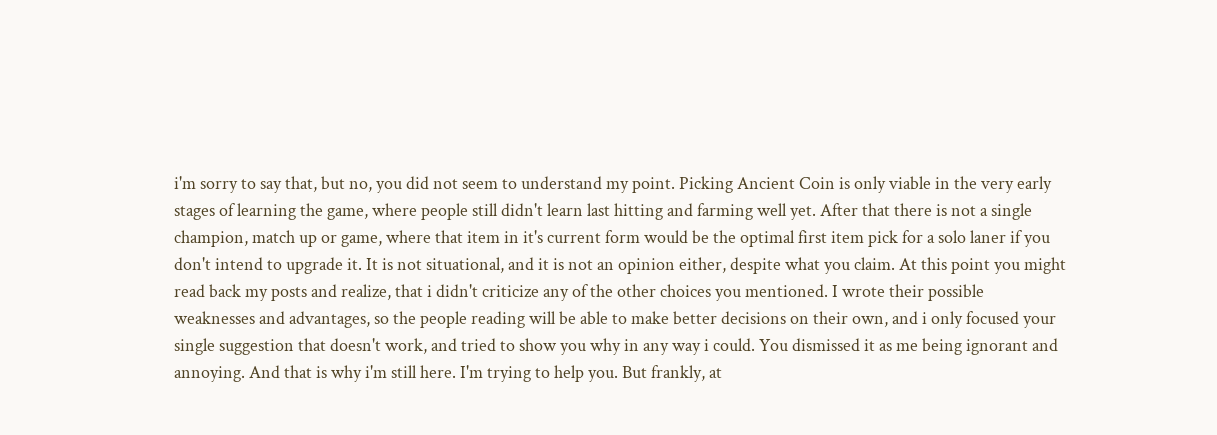i'm sorry to say that, but no, you did not seem to understand my point. Picking Ancient Coin is only viable in the very early stages of learning the game, where people still didn't learn last hitting and farming well yet. After that there is not a single champion, match up or game, where that item in it's current form would be the optimal first item pick for a solo laner if you don't intend to upgrade it. It is not situational, and it is not an opinion either, despite what you claim. At this point you might read back my posts and realize, that i didn't criticize any of the other choices you mentioned. I wrote their possible weaknesses and advantages, so the people reading will be able to make better decisions on their own, and i only focused your single suggestion that doesn't work, and tried to show you why in any way i could. You dismissed it as me being ignorant and annoying. And that is why i'm still here. I'm trying to help you. But frankly, at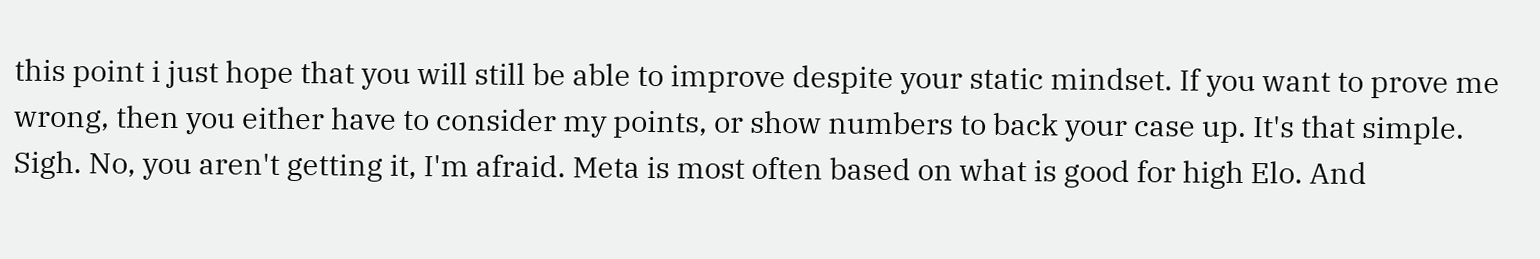this point i just hope that you will still be able to improve despite your static mindset. If you want to prove me wrong, then you either have to consider my points, or show numbers to back your case up. It's that simple.
Sigh. No, you aren't getting it, I'm afraid. Meta is most often based on what is good for high Elo. And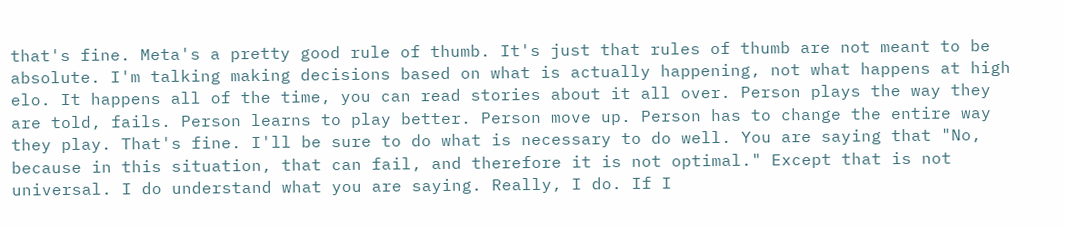that's fine. Meta's a pretty good rule of thumb. It's just that rules of thumb are not meant to be absolute. I'm talking making decisions based on what is actually happening, not what happens at high elo. It happens all of the time, you can read stories about it all over. Person plays the way they are told, fails. Person learns to play better. Person move up. Person has to change the entire way they play. That's fine. I'll be sure to do what is necessary to do well. You are saying that "No, because in this situation, that can fail, and therefore it is not optimal." Except that is not universal. I do understand what you are saying. Really, I do. If I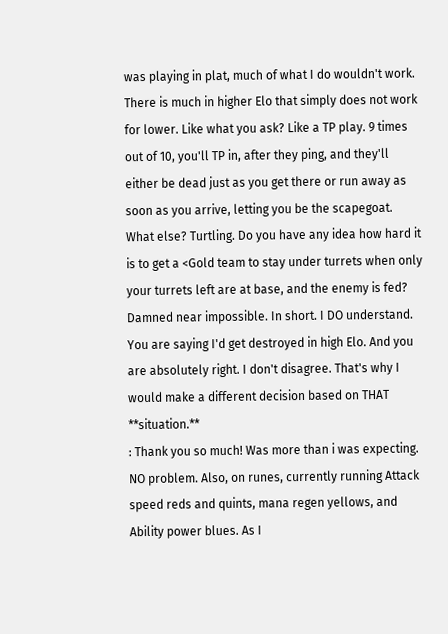was playing in plat, much of what I do wouldn't work. There is much in higher Elo that simply does not work for lower. Like what you ask? Like a TP play. 9 times out of 10, you'll TP in, after they ping, and they'll either be dead just as you get there or run away as soon as you arrive, letting you be the scapegoat. What else? Turtling. Do you have any idea how hard it is to get a <Gold team to stay under turrets when only your turrets left are at base, and the enemy is fed? Damned near impossible. In short. I DO understand. You are saying I'd get destroyed in high Elo. And you are absolutely right. I don't disagree. That's why I would make a different decision based on THAT **situation.**
: Thank you so much! Was more than i was expecting.
NO problem. Also, on runes, currently running Attack speed reds and quints, mana regen yellows, and Ability power blues. As I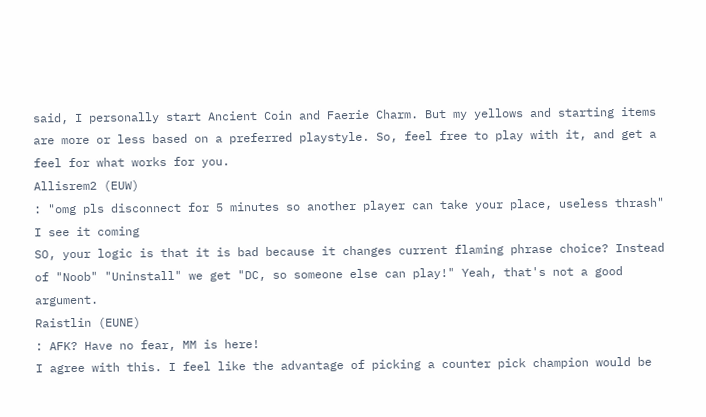said, I personally start Ancient Coin and Faerie Charm. But my yellows and starting items are more or less based on a preferred playstyle. So, feel free to play with it, and get a feel for what works for you.
Allisrem2 (EUW)
: "omg pls disconnect for 5 minutes so another player can take your place, useless thrash" I see it coming
SO, your logic is that it is bad because it changes current flaming phrase choice? Instead of "Noob" "Uninstall" we get "DC, so someone else can play!" Yeah, that's not a good argument.
Raistlin (EUNE)
: AFK? Have no fear, MM is here!
I agree with this. I feel like the advantage of picking a counter pick champion would be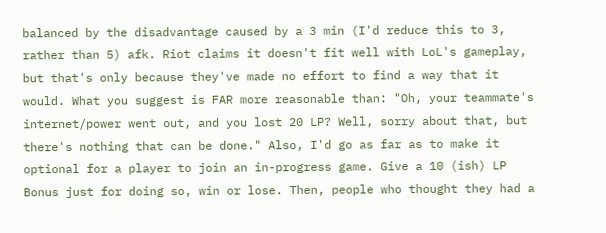balanced by the disadvantage caused by a 3 min (I'd reduce this to 3, rather than 5) afk. Riot claims it doesn't fit well with LoL's gameplay, but that's only because they've made no effort to find a way that it would. What you suggest is FAR more reasonable than: "Oh, your teammate's internet/power went out, and you lost 20 LP? Well, sorry about that, but there's nothing that can be done." Also, I'd go as far as to make it optional for a player to join an in-progress game. Give a 10 (ish) LP Bonus just for doing so, win or lose. Then, people who thought they had a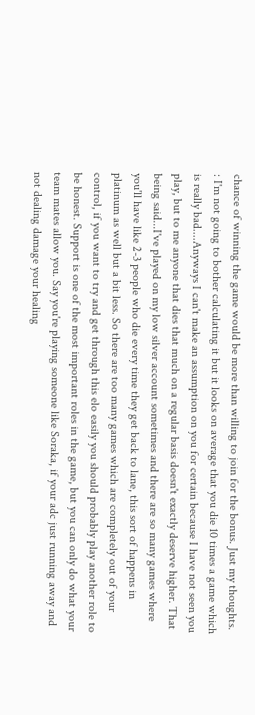chance of winning the game would be more than willing to join for the bonus. Just my thoughts.
: I'm not going to bother calculating it but it looks on average that you die 10 times a game which is really bad....Anyways I can't make an assumption on you for certain because I have not seen you play, but to me anyone that dies that much on a regular basis doesn't exactly deserve higher. That being said...I've played on my low silver account sometimes and there are so many games where you'll have like 2-3 people who die every time they get back to lane, this sort of happens in platinum as well but a bit less. So there are too many games which are completely out of your control, if you want to try and get through this elo easily you should probably play another role to be honest. Support is one of the most important roles in the game, but you can only do what your team mates allow you. Say you're playing someone like Soraka, if your adc just running away and not dealing damage your healing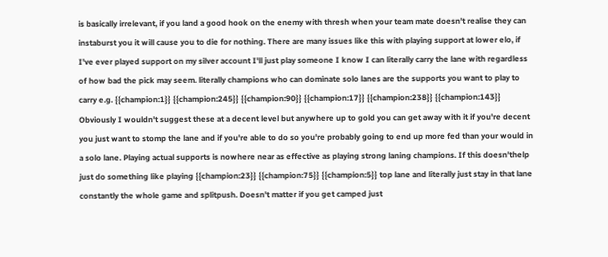is basically irrelevant, if you land a good hook on the enemy with thresh when your team mate doesn't realise they can instaburst you it will cause you to die for nothing. There are many issues like this with playing support at lower elo, if I've ever played support on my silver account I'll just play someone I know I can literally carry the lane with regardless of how bad the pick may seem. literally champions who can dominate solo lanes are the supports you want to play to carry e.g. {{champion:1}} {{champion:245}} {{champion:90}} {{champion:17}} {{champion:238}} {{champion:143}} Obviously I wouldn't suggest these at a decent level but anywhere up to gold you can get away with it if you're decent you just want to stomp the lane and if you're able to do so you're probably going to end up more fed than your would in a solo lane. Playing actual supports is nowhere near as effective as playing strong laning champions. If this doesn'thelp just do something like playing {{champion:23}} {{champion:75}} {{champion:5}} top lane and literally just stay in that lane constantly the whole game and splitpush. Doesn't matter if you get camped just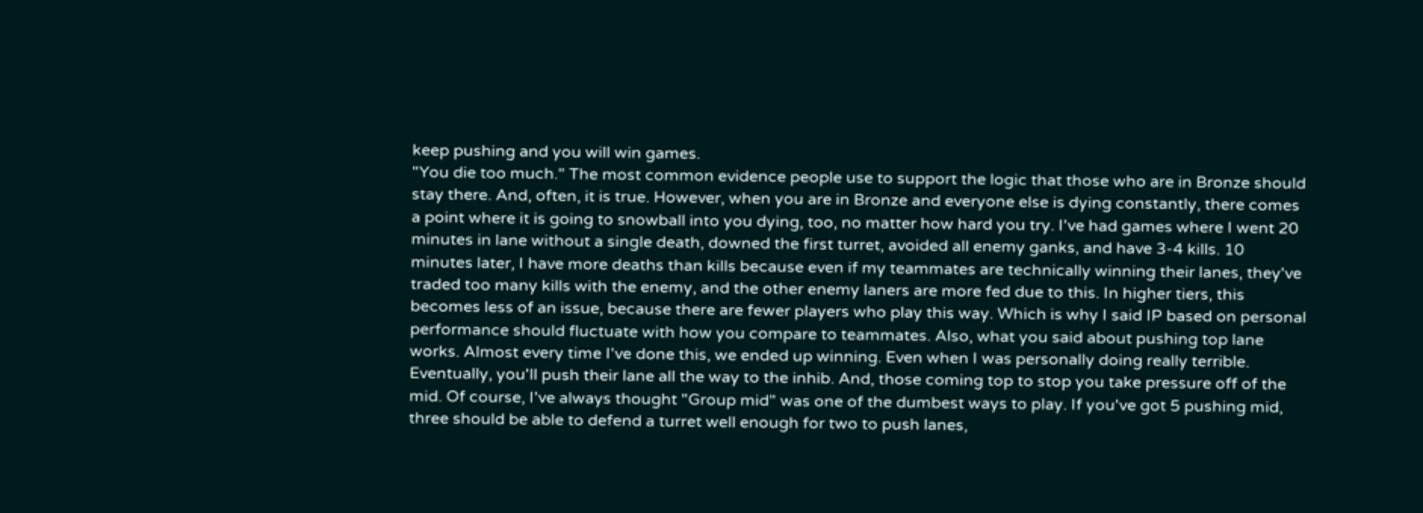keep pushing and you will win games.
"You die too much." The most common evidence people use to support the logic that those who are in Bronze should stay there. And, often, it is true. However, when you are in Bronze and everyone else is dying constantly, there comes a point where it is going to snowball into you dying, too, no matter how hard you try. I've had games where I went 20 minutes in lane without a single death, downed the first turret, avoided all enemy ganks, and have 3-4 kills. 10 minutes later, I have more deaths than kills because even if my teammates are technically winning their lanes, they've traded too many kills with the enemy, and the other enemy laners are more fed due to this. In higher tiers, this becomes less of an issue, because there are fewer players who play this way. Which is why I said IP based on personal performance should fluctuate with how you compare to teammates. Also, what you said about pushing top lane works. Almost every time I've done this, we ended up winning. Even when I was personally doing really terrible. Eventually, you'll push their lane all the way to the inhib. And, those coming top to stop you take pressure off of the mid. Of course, I've always thought "Group mid" was one of the dumbest ways to play. If you've got 5 pushing mid, three should be able to defend a turret well enough for two to push lanes,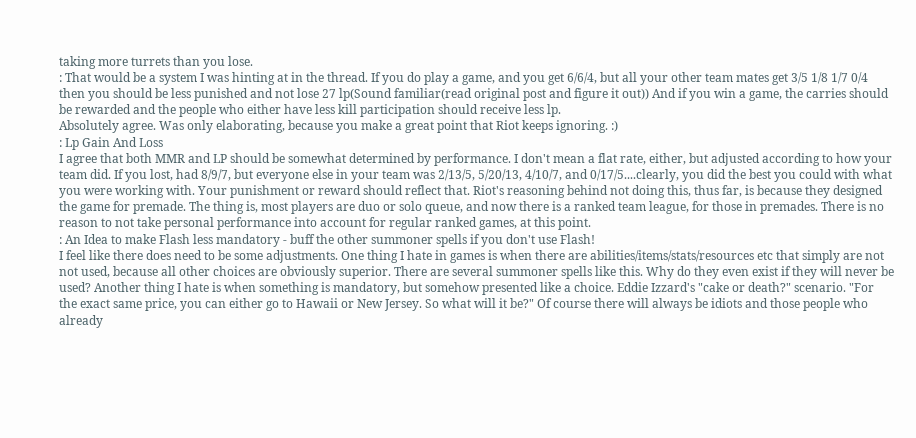taking more turrets than you lose.
: That would be a system I was hinting at in the thread. If you do play a game, and you get 6/6/4, but all your other team mates get 3/5 1/8 1/7 0/4 then you should be less punished and not lose 27 lp(Sound familiar(read original post and figure it out)) And if you win a game, the carries should be rewarded and the people who either have less kill participation should receive less lp.
Absolutely agree. Was only elaborating, because you make a great point that Riot keeps ignoring. :)
: Lp Gain And Loss
I agree that both MMR and LP should be somewhat determined by performance. I don't mean a flat rate, either, but adjusted according to how your team did. If you lost, had 8/9/7, but everyone else in your team was 2/13/5, 5/20/13, 4/10/7, and 0/17/5....clearly, you did the best you could with what you were working with. Your punishment or reward should reflect that. Riot's reasoning behind not doing this, thus far, is because they designed the game for premade. The thing is, most players are duo or solo queue, and now there is a ranked team league, for those in premades. There is no reason to not take personal performance into account for regular ranked games, at this point.
: An Idea to make Flash less mandatory - buff the other summoner spells if you don't use Flash!
I feel like there does need to be some adjustments. One thing I hate in games is when there are abilities/items/stats/resources etc that simply are not not used, because all other choices are obviously superior. There are several summoner spells like this. Why do they even exist if they will never be used? Another thing I hate is when something is mandatory, but somehow presented like a choice. Eddie Izzard's "cake or death?" scenario. "For the exact same price, you can either go to Hawaii or New Jersey. So what will it be?" Of course there will always be idiots and those people who already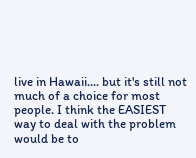live in Hawaii.... but it's still not much of a choice for most people. I think the EASIEST way to deal with the problem would be to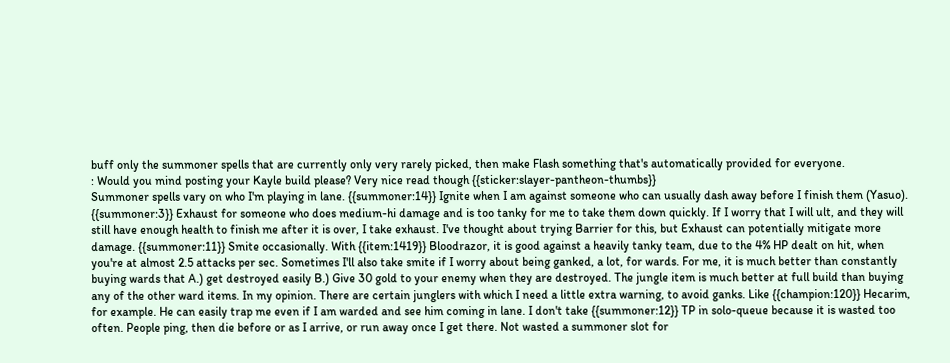buff only the summoner spells that are currently only very rarely picked, then make Flash something that's automatically provided for everyone.
: Would you mind posting your Kayle build please? Very nice read though {{sticker:slayer-pantheon-thumbs}}
Summoner spells vary on who I'm playing in lane. {{summoner:14}} Ignite when I am against someone who can usually dash away before I finish them (Yasuo). {{summoner:3}} Exhaust for someone who does medium-hi damage and is too tanky for me to take them down quickly. If I worry that I will ult, and they will still have enough health to finish me after it is over, I take exhaust. I've thought about trying Barrier for this, but Exhaust can potentially mitigate more damage. {{summoner:11}} Smite occasionally. With {{item:1419}} Bloodrazor, it is good against a heavily tanky team, due to the 4% HP dealt on hit, when you're at almost 2.5 attacks per sec. Sometimes I'll also take smite if I worry about being ganked, a lot, for wards. For me, it is much better than constantly buying wards that A.) get destroyed easily B.) Give 30 gold to your enemy when they are destroyed. The jungle item is much better at full build than buying any of the other ward items. In my opinion. There are certain junglers with which I need a little extra warning, to avoid ganks. Like {{champion:120}} Hecarim, for example. He can easily trap me even if I am warded and see him coming in lane. I don't take {{summoner:12}} TP in solo-queue because it is wasted too often. People ping, then die before or as I arrive, or run away once I get there. Not wasted a summoner slot for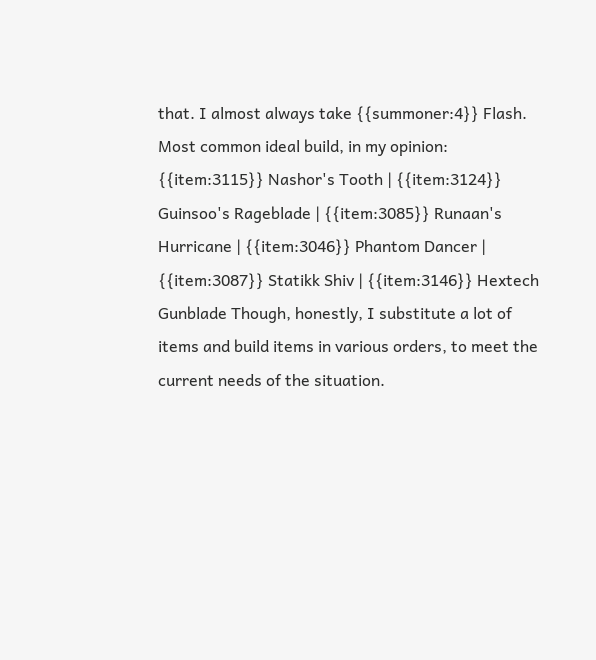that. I almost always take {{summoner:4}} Flash. Most common ideal build, in my opinion: {{item:3115}} Nashor's Tooth | {{item:3124}} Guinsoo's Rageblade | {{item:3085}} Runaan's Hurricane | {{item:3046}} Phantom Dancer | {{item:3087}} Statikk Shiv | {{item:3146}} Hextech Gunblade Though, honestly, I substitute a lot of items and build items in various orders, to meet the current needs of the situation.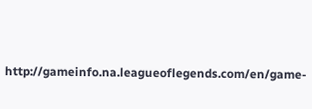http://gameinfo.na.leagueoflegends.com/en/game-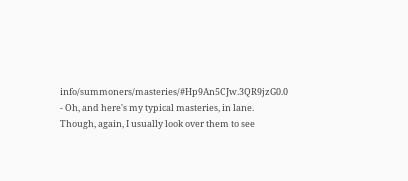info/summoners/masteries/#Hp9An5CJw.3QR9jzG0.0 - Oh, and here's my typical masteries, in lane. Though, again, I usually look over them to see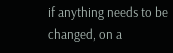if anything needs to be changed, on a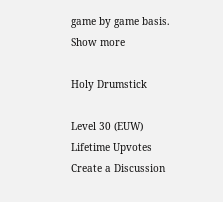game by game basis.
Show more

Holy Drumstick

Level 30 (EUW)
Lifetime Upvotes
Create a Discussion